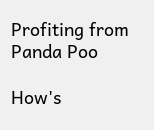Profiting from Panda Poo

How's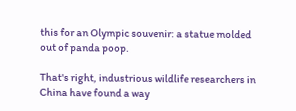this for an Olympic souvenir: a statue molded out of panda poop.

That's right, industrious wildlife researchers in China have found a way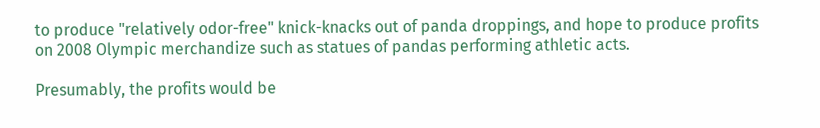to produce "relatively odor-free" knick-knacks out of panda droppings, and hope to produce profits on 2008 Olympic merchandize such as statues of pandas performing athletic acts.

Presumably, the profits would be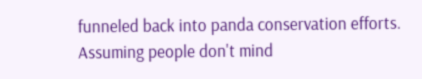funneled back into panda conservation efforts. Assuming people don't mind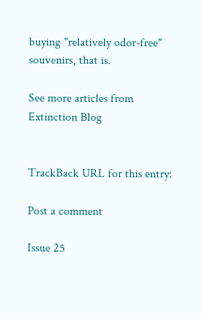buying "relatively odor-free" souvenirs, that is.

See more articles from Extinction Blog


TrackBack URL for this entry:

Post a comment

Issue 25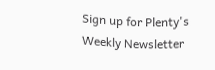Sign up for Plenty's Weekly Newsletter